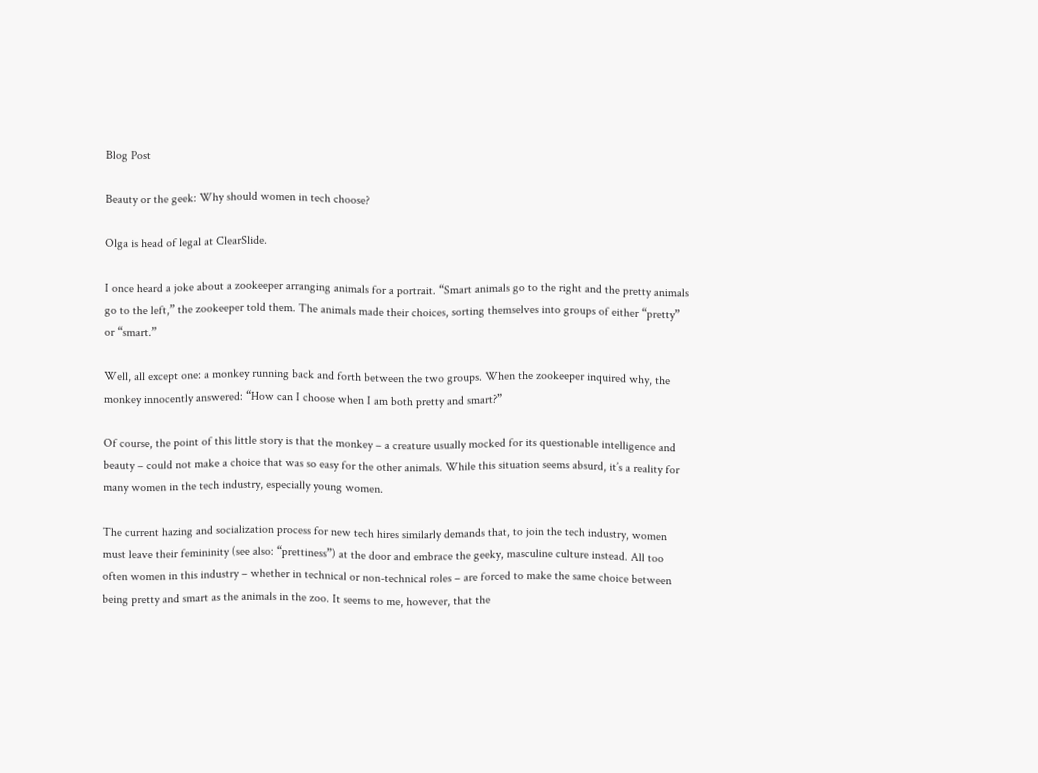Blog Post

Beauty or the geek: Why should women in tech choose?

Olga is head of legal at ClearSlide.

I once heard a joke about a zookeeper arranging animals for a portrait. “Smart animals go to the right and the pretty animals go to the left,” the zookeeper told them. The animals made their choices, sorting themselves into groups of either “pretty” or “smart.”

Well, all except one: a monkey running back and forth between the two groups. When the zookeeper inquired why, the monkey innocently answered: “How can I choose when I am both pretty and smart?”

Of course, the point of this little story is that the monkey – a creature usually mocked for its questionable intelligence and beauty – could not make a choice that was so easy for the other animals. While this situation seems absurd, it’s a reality for many women in the tech industry, especially young women.

The current hazing and socialization process for new tech hires similarly demands that, to join the tech industry, women must leave their femininity (see also: “prettiness”) at the door and embrace the geeky, masculine culture instead. All too often women in this industry – whether in technical or non-technical roles – are forced to make the same choice between being pretty and smart as the animals in the zoo. It seems to me, however, that the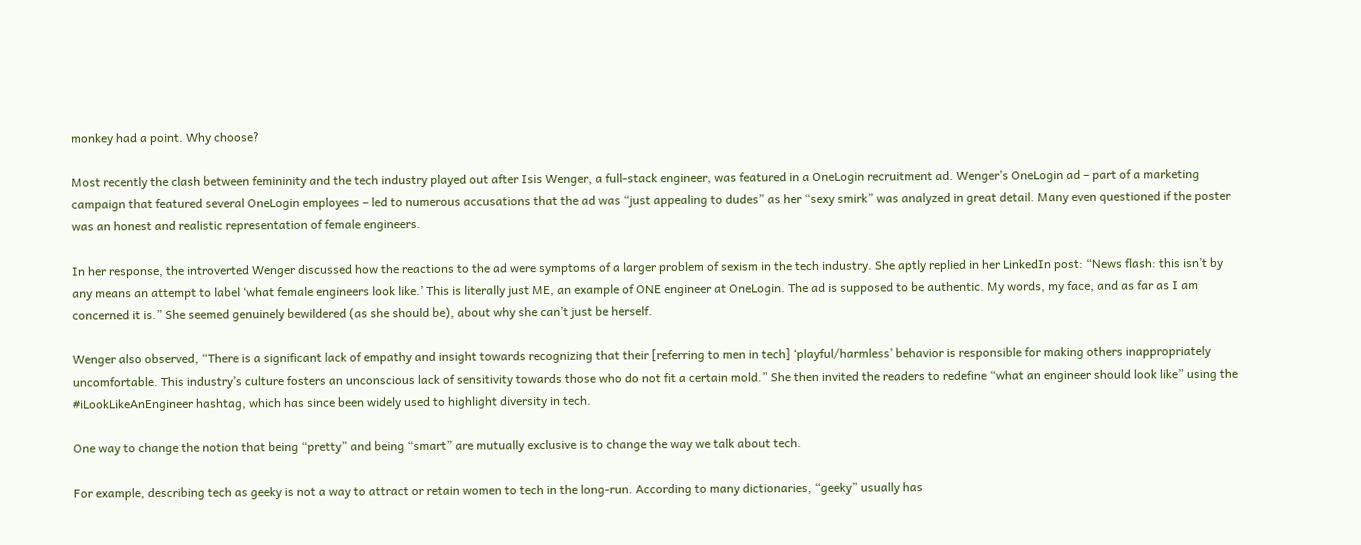monkey had a point. Why choose?

Most recently the clash between femininity and the tech industry played out after Isis Wenger, a full-stack engineer, was featured in a OneLogin recruitment ad. Wenger’s OneLogin ad – part of a marketing campaign that featured several OneLogin employees – led to numerous accusations that the ad was “just appealing to dudes” as her “sexy smirk” was analyzed in great detail. Many even questioned if the poster was an honest and realistic representation of female engineers.

In her response, the introverted Wenger discussed how the reactions to the ad were symptoms of a larger problem of sexism in the tech industry. She aptly replied in her LinkedIn post: “News flash: this isn’t by any means an attempt to label ‘what female engineers look like.’ This is literally just ME, an example of ONE engineer at OneLogin. The ad is supposed to be authentic. My words, my face, and as far as I am concerned it is.” She seemed genuinely bewildered (as she should be), about why she can’t just be herself.

Wenger also observed, “There is a significant lack of empathy and insight towards recognizing that their [referring to men in tech] ‘playful/harmless’ behavior is responsible for making others inappropriately uncomfortable. This industry’s culture fosters an unconscious lack of sensitivity towards those who do not fit a certain mold.” She then invited the readers to redefine “what an engineer should look like” using the #iLookLikeAnEngineer hashtag, which has since been widely used to highlight diversity in tech.

One way to change the notion that being “pretty” and being “smart” are mutually exclusive is to change the way we talk about tech.

For example, describing tech as geeky is not a way to attract or retain women to tech in the long-run. According to many dictionaries, “geeky” usually has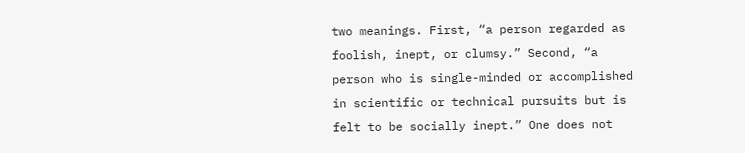two meanings. First, “a person regarded as foolish, inept, or clumsy.” Second, “a person who is single-minded or accomplished in scientific or technical pursuits but is felt to be socially inept.” One does not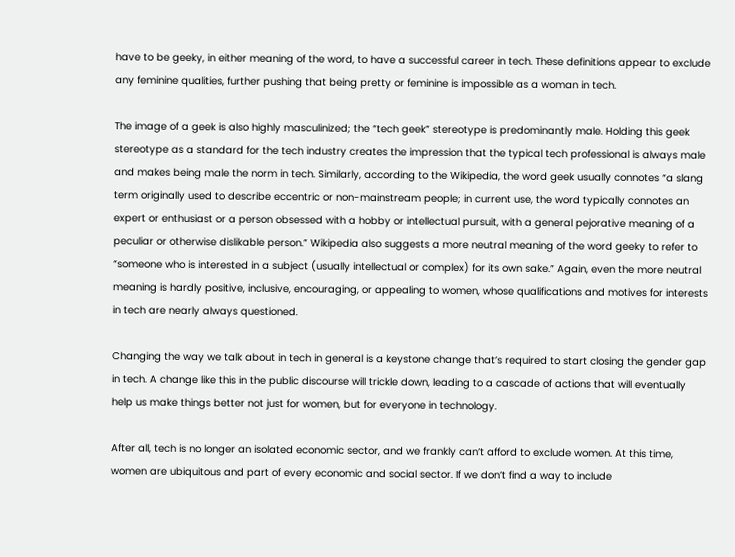have to be geeky, in either meaning of the word, to have a successful career in tech. These definitions appear to exclude any feminine qualities, further pushing that being pretty or feminine is impossible as a woman in tech.

The image of a geek is also highly masculinized; the “tech geek” stereotype is predominantly male. Holding this geek stereotype as a standard for the tech industry creates the impression that the typical tech professional is always male and makes being male the norm in tech. Similarly, according to the Wikipedia, the word geek usually connotes “a slang term originally used to describe eccentric or non-mainstream people; in current use, the word typically connotes an expert or enthusiast or a person obsessed with a hobby or intellectual pursuit, with a general pejorative meaning of a peculiar or otherwise dislikable person.” Wikipedia also suggests a more neutral meaning of the word geeky to refer to “someone who is interested in a subject (usually intellectual or complex) for its own sake.” Again, even the more neutral meaning is hardly positive, inclusive, encouraging, or appealing to women, whose qualifications and motives for interests in tech are nearly always questioned.

Changing the way we talk about in tech in general is a keystone change that’s required to start closing the gender gap in tech. A change like this in the public discourse will trickle down, leading to a cascade of actions that will eventually help us make things better not just for women, but for everyone in technology.

After all, tech is no longer an isolated economic sector, and we frankly can’t afford to exclude women. At this time, women are ubiquitous and part of every economic and social sector. If we don’t find a way to include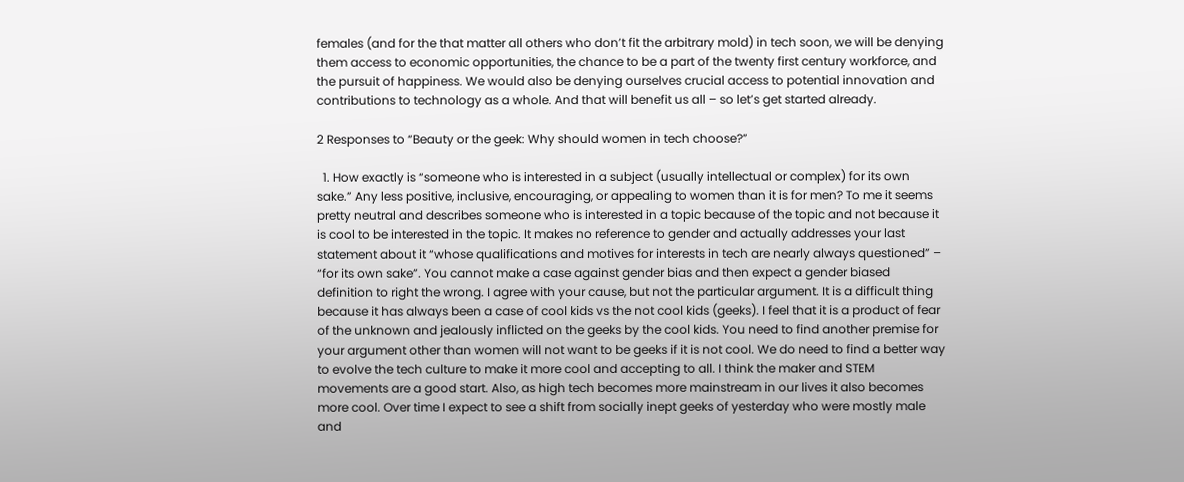females (and for the that matter all others who don’t fit the arbitrary mold) in tech soon, we will be denying them access to economic opportunities, the chance to be a part of the twenty first century workforce, and the pursuit of happiness. We would also be denying ourselves crucial access to potential innovation and contributions to technology as a whole. And that will benefit us all – so let’s get started already.

2 Responses to “Beauty or the geek: Why should women in tech choose?”

  1. How exactly is “someone who is interested in a subject (usually intellectual or complex) for its own sake.” Any less positive, inclusive, encouraging, or appealing to women than it is for men? To me it seems pretty neutral and describes someone who is interested in a topic because of the topic and not because it is cool to be interested in the topic. It makes no reference to gender and actually addresses your last statement about it “whose qualifications and motives for interests in tech are nearly always questioned” – “for its own sake”. You cannot make a case against gender bias and then expect a gender biased definition to right the wrong. I agree with your cause, but not the particular argument. It is a difficult thing because it has always been a case of cool kids vs the not cool kids (geeks). I feel that it is a product of fear of the unknown and jealously inflicted on the geeks by the cool kids. You need to find another premise for your argument other than women will not want to be geeks if it is not cool. We do need to find a better way to evolve the tech culture to make it more cool and accepting to all. I think the maker and STEM movements are a good start. Also, as high tech becomes more mainstream in our lives it also becomes more cool. Over time I expect to see a shift from socially inept geeks of yesterday who were mostly male and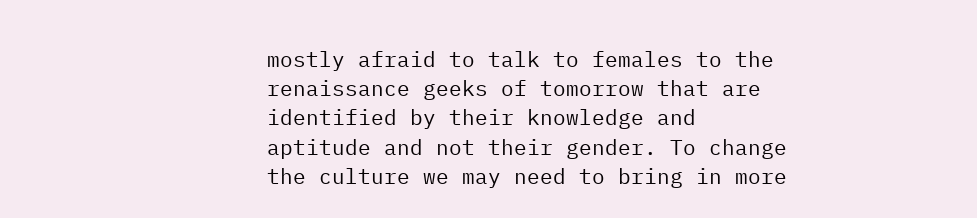mostly afraid to talk to females to the renaissance geeks of tomorrow that are identified by their knowledge and aptitude and not their gender. To change the culture we may need to bring in more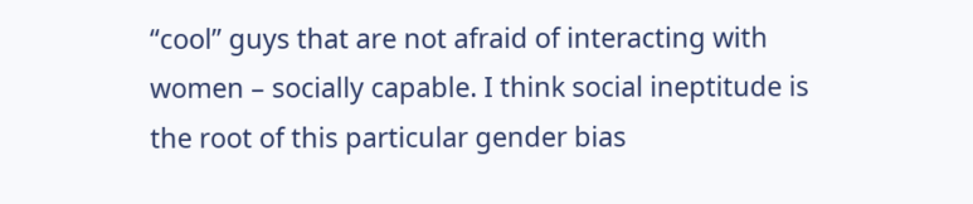“cool” guys that are not afraid of interacting with women – socially capable. I think social ineptitude is the root of this particular gender bias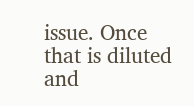issue. Once that is diluted and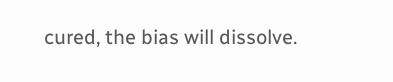cured, the bias will dissolve.